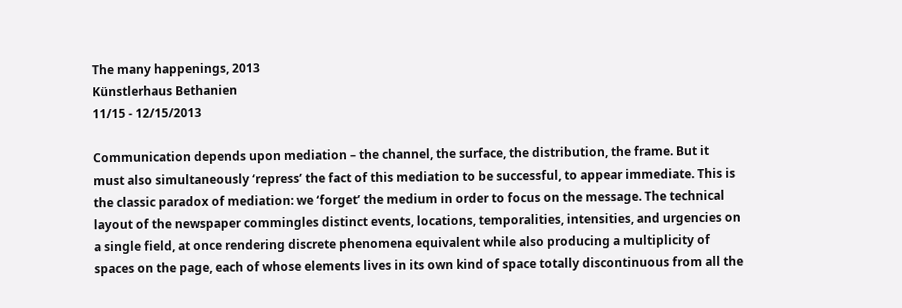The many happenings, 2013
Künstlerhaus Bethanien
11/15 - 12/15/2013

Communication depends upon mediation – the channel, the surface, the distribution, the frame. But it must also simultaneously ‘repress’ the fact of this mediation to be successful, to appear immediate. This is the classic paradox of mediation: we ‘forget’ the medium in order to focus on the message. The technical layout of the newspaper commingles distinct events, locations, temporalities, intensities, and urgencies on a single field, at once rendering discrete phenomena equivalent while also producing a multiplicity of spaces on the page, each of whose elements lives in its own kind of space totally discontinuous from all the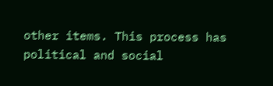other items. This process has political and social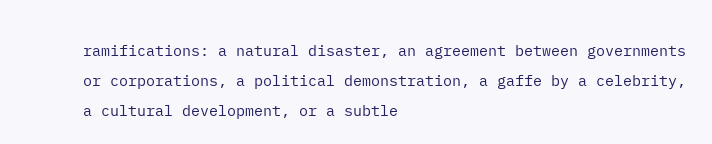ramifications: a natural disaster, an agreement between governments or corporations, a political demonstration, a gaffe by a celebrity, a cultural development, or a subtle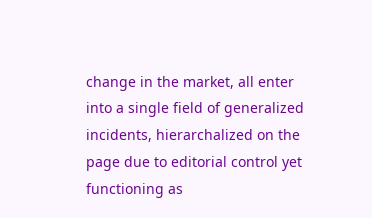change in the market, all enter into a single field of generalized incidents, hierarchalized on the page due to editorial control yet functioning as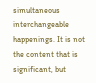simultaneous interchangeable happenings. It is not the content that is significant, but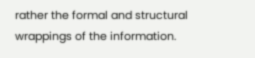rather the formal and structural wrappings of the information.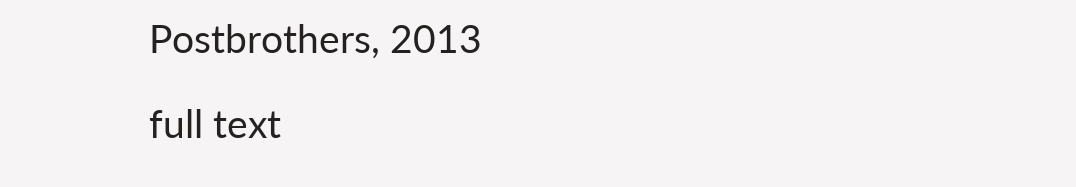Postbrothers, 2013

full text